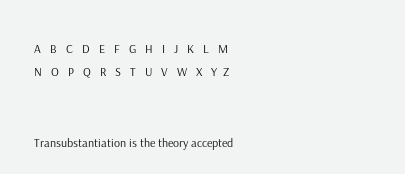A   B   C   D   E   F   G   H   I   J   K   L   M   N   O   P   Q   R   S   T   U   V   W   X   Y  Z


Transubstantiation is the theory accepted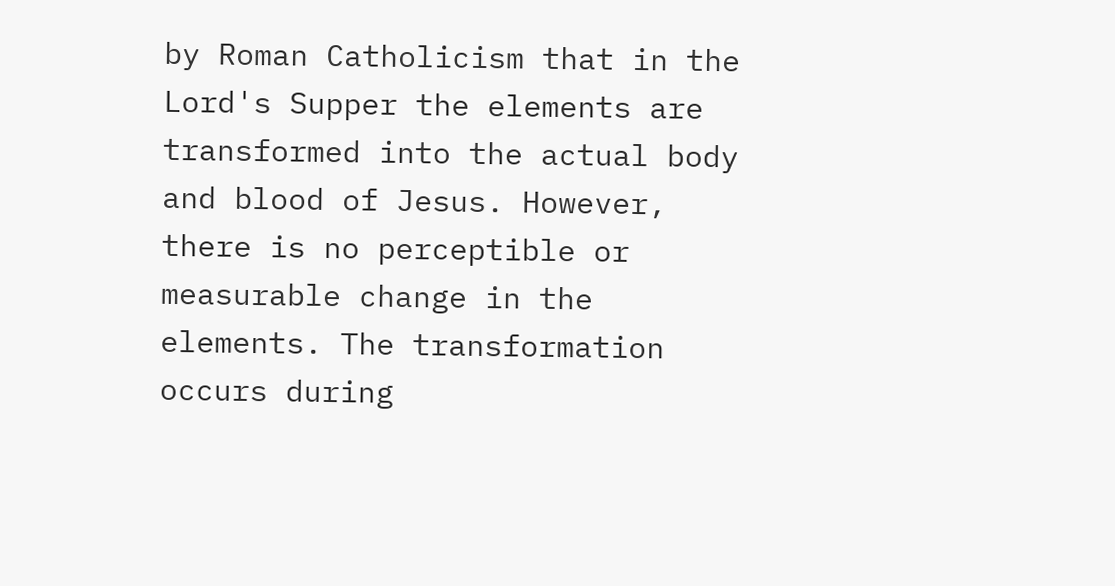by Roman Catholicism that in the Lord's Supper the elements are transformed into the actual body and blood of Jesus. However, there is no perceptible or measurable change in the elements. The transformation occurs during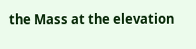the Mass at the elevation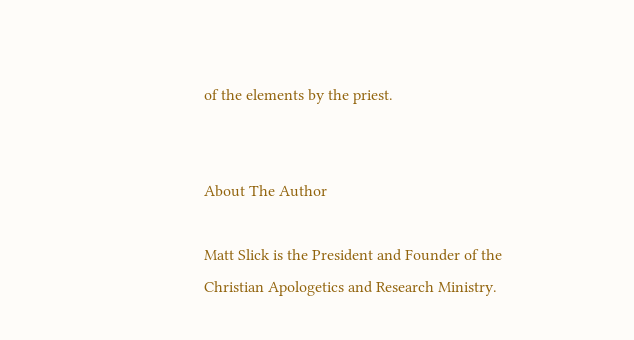of the elements by the priest.


About The Author

Matt Slick is the President and Founder of the Christian Apologetics and Research Ministry.